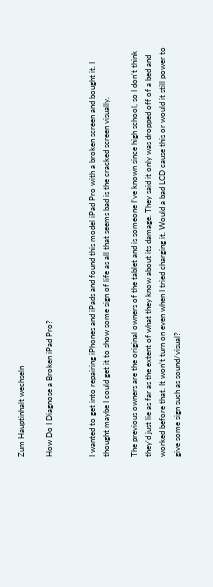Zum Hauptinhalt wechseln

How Do I Diagnose a Broken iPad Pro?


I wanted to get into repairing iPhones and iPads and found this model iPad Pro with a broken screen and bought it. I thought maybe I could get it to show some sign of life as all that seems bad is the cracked screen visually.

The previous owners are the original owners of the tablet and is someone I’ve known since high school, so I don’t think they’d just lie as far as the extent of what they know about its damage. They said it only was dropped off of a bed and worked before that. It won’t turn on even when I tried charging it. Would a bad LCD cause this or would it still power to give some sign such as sound/visual?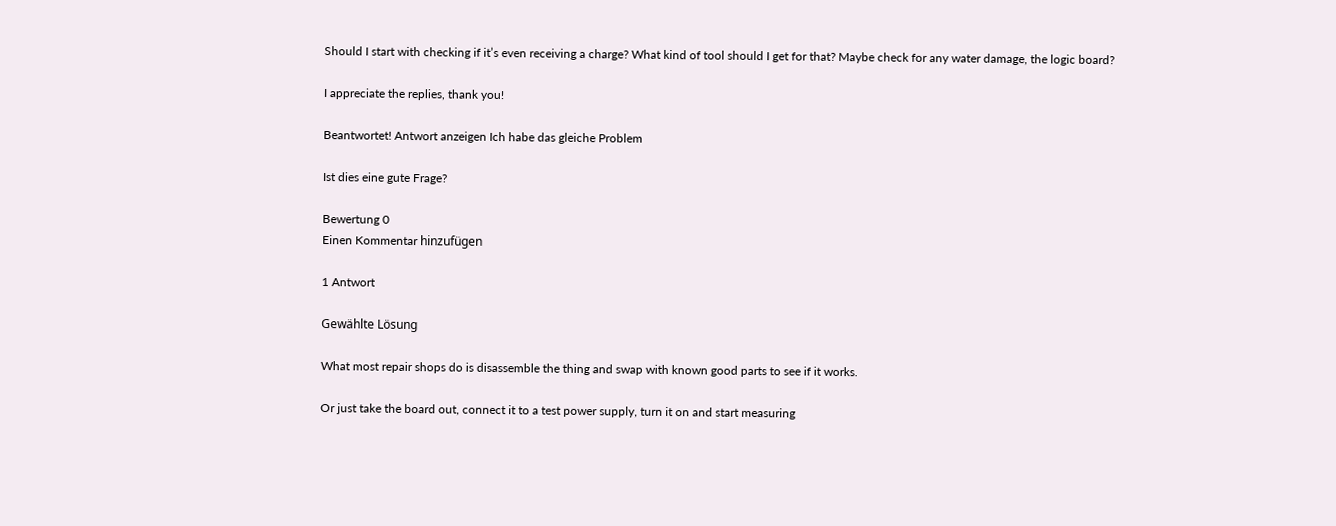Should I start with checking if it’s even receiving a charge? What kind of tool should I get for that? Maybe check for any water damage, the logic board?

I appreciate the replies, thank you!

Beantwortet! Antwort anzeigen Ich habe das gleiche Problem

Ist dies eine gute Frage?

Bewertung 0
Einen Kommentar hinzufügen

1 Antwort

Gewählte Lösung

What most repair shops do is disassemble the thing and swap with known good parts to see if it works.

Or just take the board out, connect it to a test power supply, turn it on and start measuring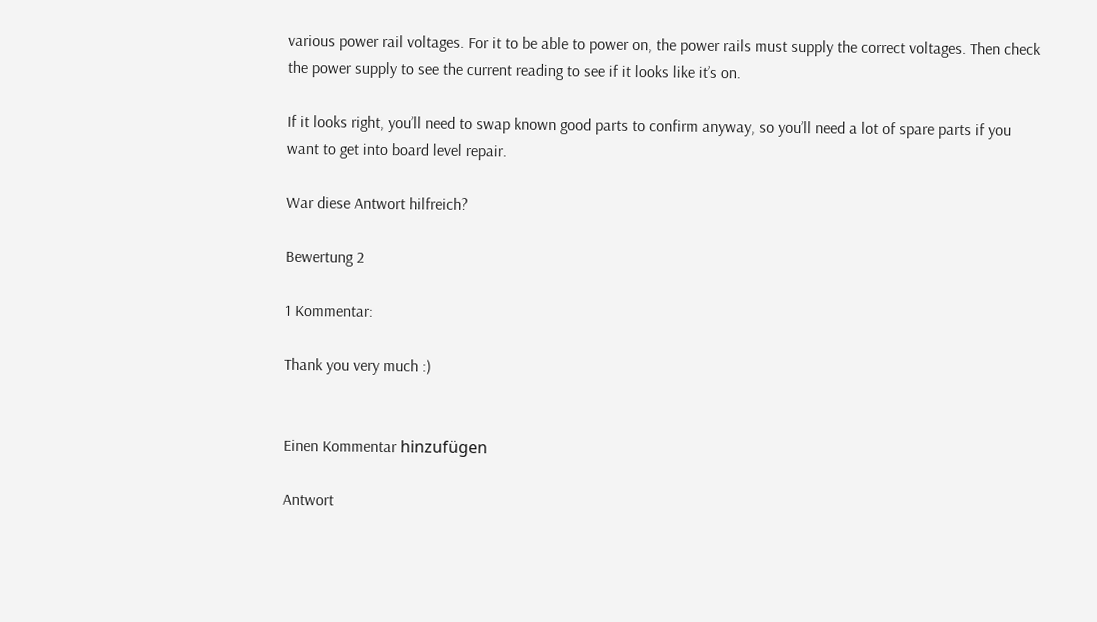various power rail voltages. For it to be able to power on, the power rails must supply the correct voltages. Then check the power supply to see the current reading to see if it looks like it’s on.

If it looks right, you’ll need to swap known good parts to confirm anyway, so you’ll need a lot of spare parts if you want to get into board level repair.

War diese Antwort hilfreich?

Bewertung 2

1 Kommentar:

Thank you very much :)


Einen Kommentar hinzufügen

Antwort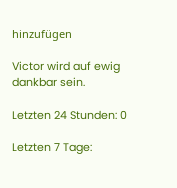hinzufügen

Victor wird auf ewig dankbar sein.

Letzten 24 Stunden: 0

Letzten 7 Tage: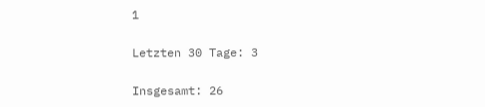1

Letzten 30 Tage: 3

Insgesamt: 26